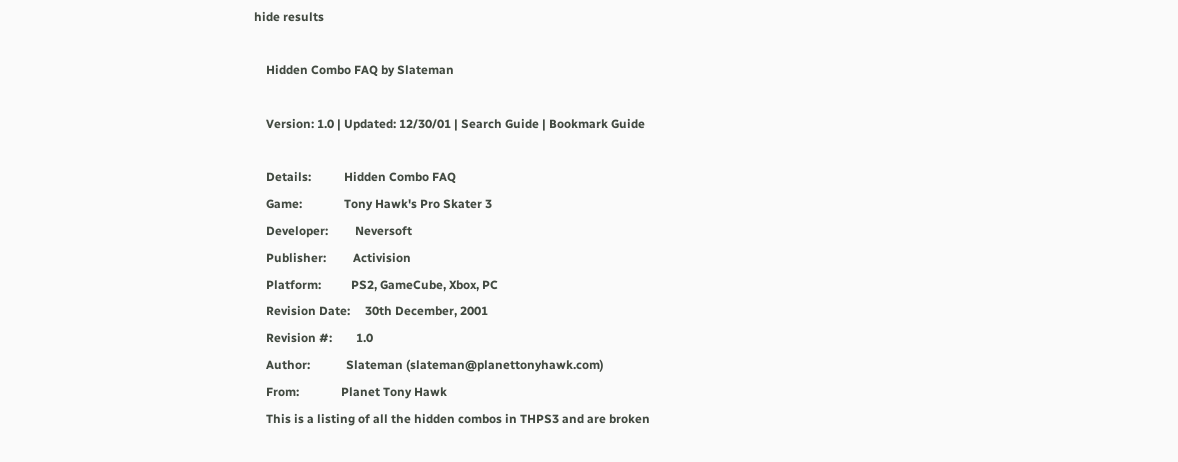hide results

    Hidden Combo FAQ by Slateman

    Version: 1.0 | Updated: 12/30/01 | Search Guide | Bookmark Guide

    Details:           Hidden Combo FAQ
    Game:              Tony Hawk's Pro Skater 3
    Developer:         Neversoft
    Publisher:         Activision
    Platform:          PS2, GameCube, Xbox, PC
    Revision Date:     30th December, 2001
    Revision #:        1.0
    Author:            Slateman (slateman@planettonyhawk.com)
    From:              Planet Tony Hawk
    This is a listing of all the hidden combos in THPS3 and are broken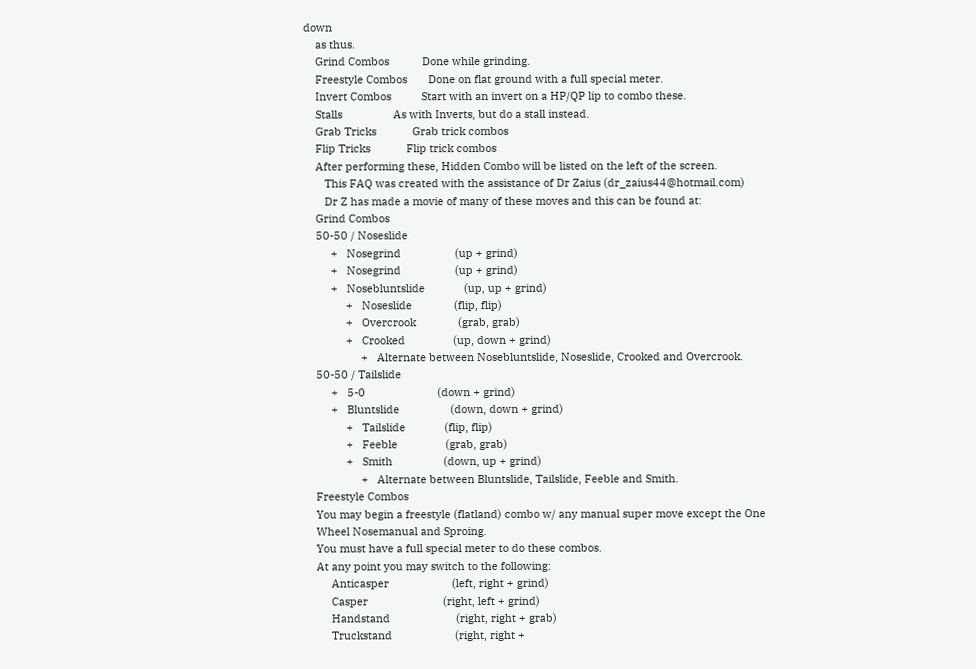down
    as thus.
    Grind Combos           Done while grinding.
    Freestyle Combos       Done on flat ground with a full special meter.
    Invert Combos          Start with an invert on a HP/QP lip to combo these.
    Stalls                 As with Inverts, but do a stall instead.
    Grab Tricks            Grab trick combos
    Flip Tricks            Flip trick combos
    After performing these, Hidden Combo will be listed on the left of the screen.
       This FAQ was created with the assistance of Dr Zaius (dr_zaius44@hotmail.com)
       Dr Z has made a movie of many of these moves and this can be found at:
    Grind Combos
    50-50 / Noseslide
         +   Nosegrind                  (up + grind)
         +   Nosegrind                  (up + grind)
         +   Nosebluntslide             (up, up + grind)
              +   Noseslide              (flip, flip)
              +   Overcrook              (grab, grab)
              +   Crooked                (up, down + grind)
                   +   Alternate between Nosebluntslide, Noseslide, Crooked and Overcrook.
    50-50 / Tailslide
         +   5-0                        (down + grind)
         +   Bluntslide                 (down, down + grind)
              +   Tailslide             (flip, flip)
              +   Feeble                (grab, grab)
              +   Smith                 (down, up + grind)
                   +   Alternate between Bluntslide, Tailslide, Feeble and Smith.
    Freestyle Combos
    You may begin a freestyle (flatland) combo w/ any manual super move except the One
    Wheel Nosemanual and Sproing.
    You must have a full special meter to do these combos.
    At any point you may switch to the following:
         Anticasper                     (left, right + grind)
         Casper                         (right, left + grind)
         Handstand                      (right, right + grab)
         Truckstand                     (right, right +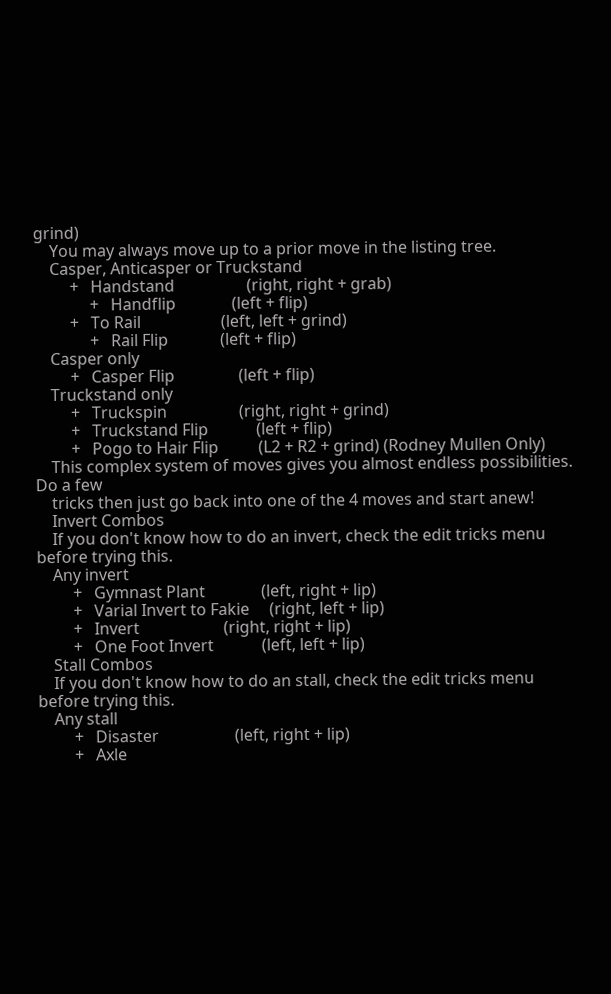grind)
    You may always move up to a prior move in the listing tree.
    Casper, Anticasper or Truckstand
         +   Handstand                  (right, right + grab)
              +   Handflip              (left + flip)
         +   To Rail                    (left, left + grind)
              +   Rail Flip             (left + flip)
    Casper only
         +   Casper Flip                (left + flip)
    Truckstand only
         +   Truckspin                  (right, right + grind)
         +   Truckstand Flip            (left + flip)
         +   Pogo to Hair Flip          (L2 + R2 + grind) (Rodney Mullen Only)
    This complex system of moves gives you almost endless possibilities. Do a few
    tricks then just go back into one of the 4 moves and start anew!
    Invert Combos
    If you don't know how to do an invert, check the edit tricks menu before trying this.
    Any invert
         +   Gymnast Plant              (left, right + lip)
         +   Varial Invert to Fakie     (right, left + lip)
         +   Invert                     (right, right + lip)
         +   One Foot Invert            (left, left + lip)
    Stall Combos
    If you don't know how to do an stall, check the edit tricks menu before trying this.
    Any stall
         +   Disaster                   (left, right + lip)
         +   Axle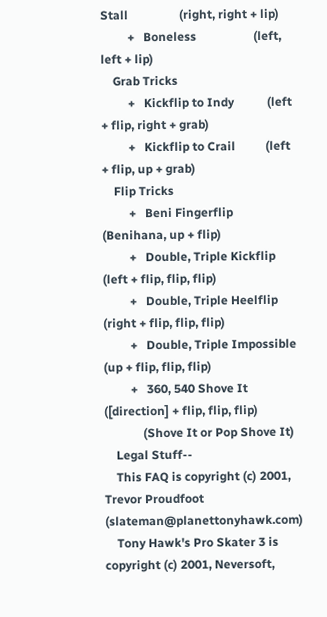Stall                 (right, right + lip)
         +   Boneless                   (left, left + lip)
    Grab Tricks
         +   Kickflip to Indy           (left + flip, right + grab)
         +   Kickflip to Crail          (left + flip, up + grab)
    Flip Tricks
         +   Beni Fingerflip             (Benihana, up + flip)
         +   Double, Triple Kickflip     (left + flip, flip, flip)
         +   Double, Triple Heelflip     (right + flip, flip, flip)
         +   Double, Triple Impossible   (up + flip, flip, flip)
         +   360, 540 Shove It           ([direction] + flip, flip, flip)
             (Shove It or Pop Shove It)
    Legal Stuff--
    This FAQ is copyright (c) 2001, Trevor Proudfoot (slateman@planettonyhawk.com)
    Tony Hawk's Pro Skater 3 is copyright (c) 2001, Neversoft,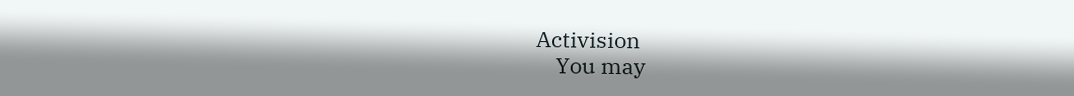Activision
    You may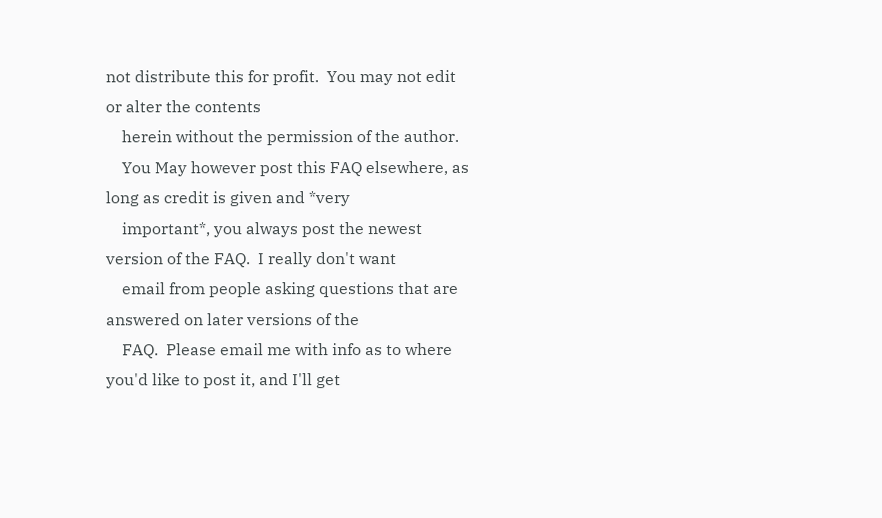not distribute this for profit.  You may not edit or alter the contents
    herein without the permission of the author.
    You May however post this FAQ elsewhere, as long as credit is given and *very
    important*, you always post the newest version of the FAQ.  I really don't want
    email from people asking questions that are answered on later versions of the
    FAQ.  Please email me with info as to where you'd like to post it, and I'll get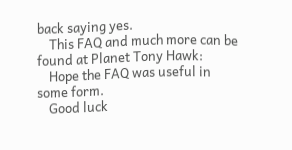back saying yes.
    This FAQ and much more can be found at Planet Tony Hawk:
    Hope the FAQ was useful in some form.
    Good luck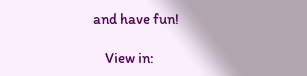and have fun!

    View in: